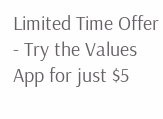Limited Time Offer - Try the Values App for just $5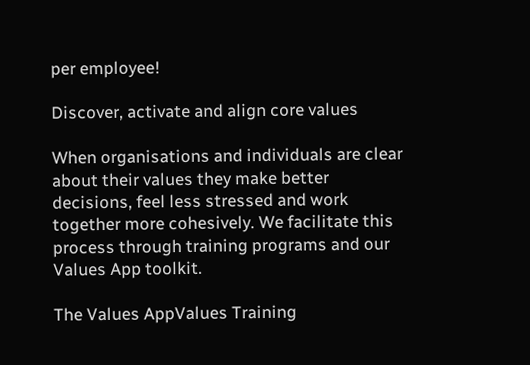per employee!

Discover, activate and align core values

When organisations and individuals are clear about their values they make better decisions, feel less stressed and work together more cohesively. We facilitate this process through training programs and our Values App toolkit.

The Values AppValues Training